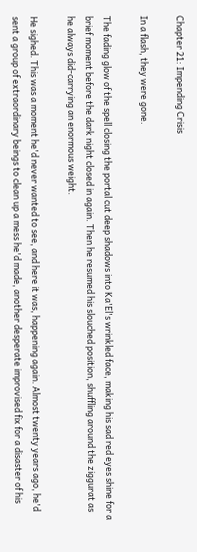Chapter 21: Impending Crisis

In a flash, they were gone.

The fading glow of the spell closing the portal cut deep shadows into Ka'El's wrinkled face, making his sad red eyes shine for a brief moment before the dark night closed in again. Then he resumed his slouched position, shuffling around the ziggurat as he always did-carrying an enormous weight.

He sighed. This was a moment he'd never wanted to see, and here it was, happening again. Almost twenty years ago, he'd sent a group of extraordinary beings to clean up a mess he'd made, another desperate improvised fix for a disaster of his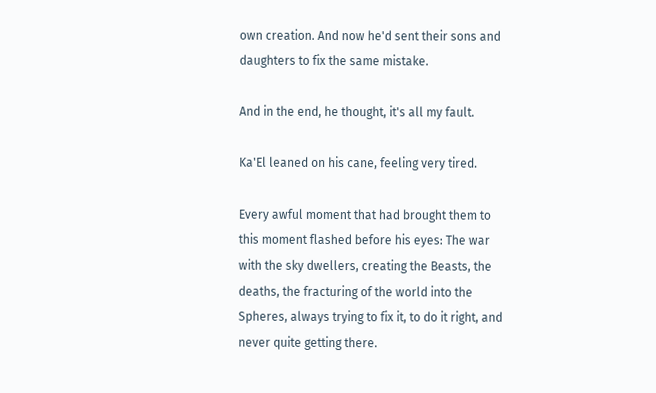own creation. And now he'd sent their sons and daughters to fix the same mistake.

And in the end, he thought, it's all my fault.

Ka'El leaned on his cane, feeling very tired.

Every awful moment that had brought them to this moment flashed before his eyes: The war with the sky dwellers, creating the Beasts, the deaths, the fracturing of the world into the Spheres, always trying to fix it, to do it right, and never quite getting there.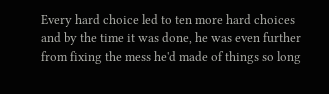Every hard choice led to ten more hard choices and by the time it was done, he was even further from fixing the mess he'd made of things so long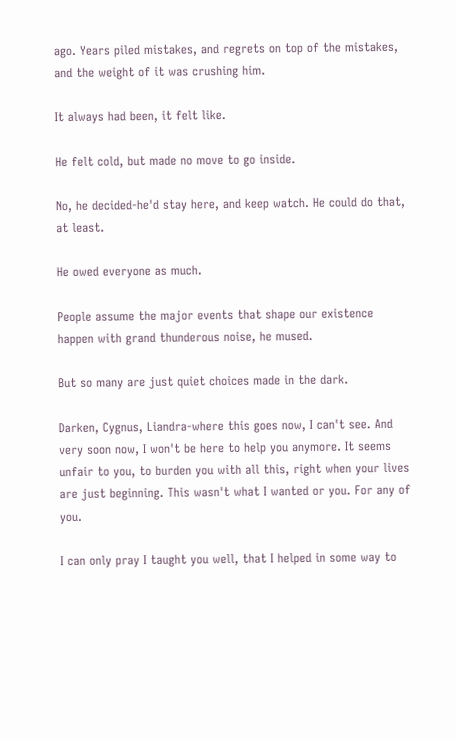ago. Years piled mistakes, and regrets on top of the mistakes, and the weight of it was crushing him.

It always had been, it felt like.

He felt cold, but made no move to go inside.

No, he decided-he'd stay here, and keep watch. He could do that, at least.

He owed everyone as much.

People assume the major events that shape our existence happen with grand thunderous noise, he mused.

But so many are just quiet choices made in the dark.

Darken, Cygnus, Liandra-where this goes now, I can't see. And very soon now, I won't be here to help you anymore. It seems unfair to you, to burden you with all this, right when your lives are just beginning. This wasn't what I wanted or you. For any of you.

I can only pray I taught you well, that I helped in some way to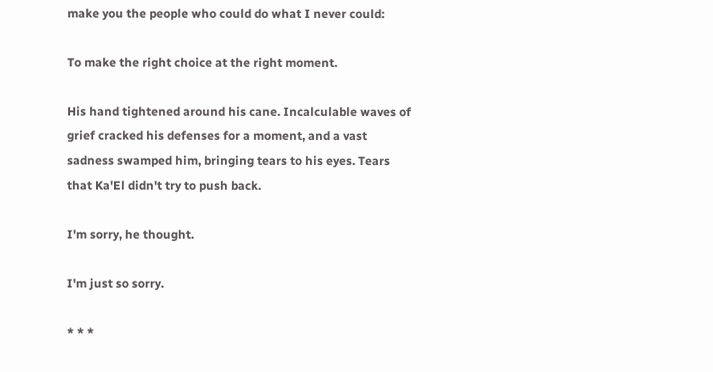make you the people who could do what I never could:

To make the right choice at the right moment.

His hand tightened around his cane. Incalculable waves of grief cracked his defenses for a moment, and a vast sadness swamped him, bringing tears to his eyes. Tears that Ka'El didn't try to push back.

I'm sorry, he thought.

I'm just so sorry.

* * *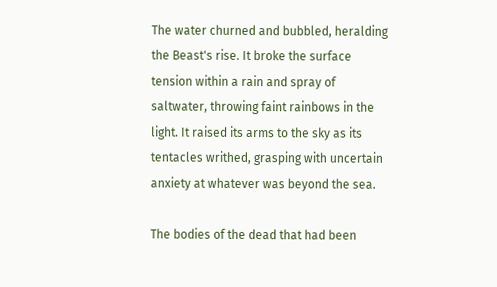The water churned and bubbled, heralding the Beast's rise. It broke the surface tension within a rain and spray of saltwater, throwing faint rainbows in the light. It raised its arms to the sky as its tentacles writhed, grasping with uncertain anxiety at whatever was beyond the sea.

The bodies of the dead that had been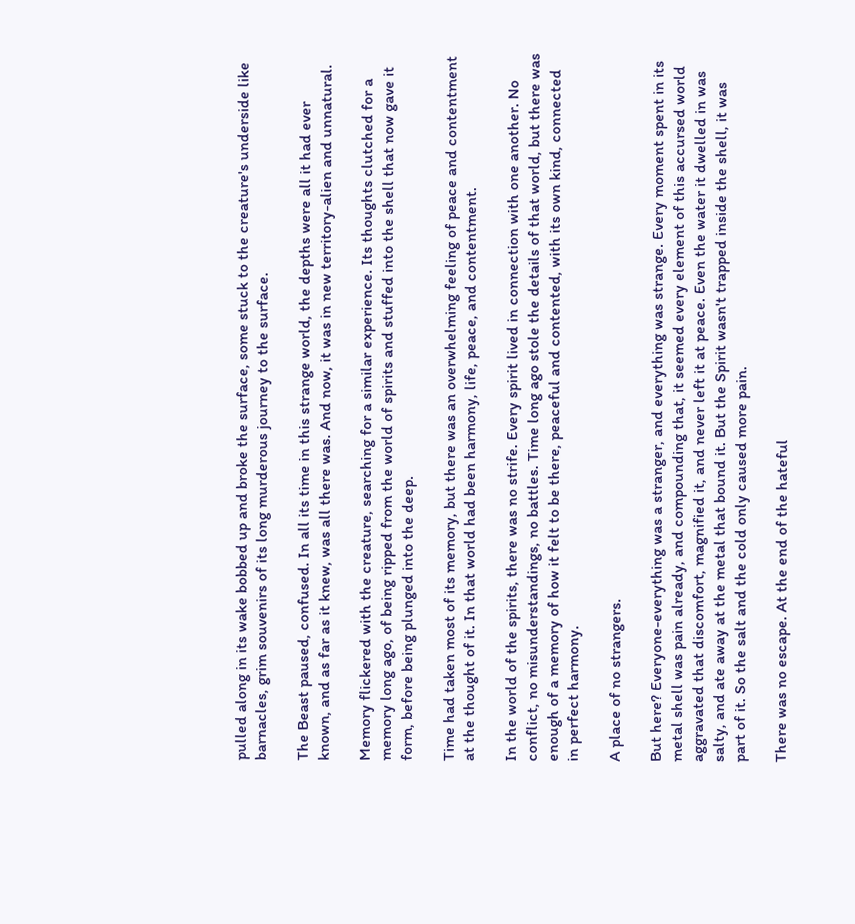pulled along in its wake bobbed up and broke the surface, some stuck to the creature's underside like barnacles, grim souvenirs of its long murderous journey to the surface.

The Beast paused, confused. In all its time in this strange world, the depths were all it had ever known, and as far as it knew, was all there was. And now, it was in new territory-alien and unnatural.

Memory flickered with the creature, searching for a similar experience. Its thoughts clutched for a memory long ago, of being ripped from the world of spirits and stuffed into the shell that now gave it form, before being plunged into the deep.

Time had taken most of its memory, but there was an overwhelming feeling of peace and contentment at the thought of it. In that world had been harmony, life, peace, and contentment.

In the world of the spirits, there was no strife. Every spirit lived in connection with one another. No conflict, no misunderstandings, no battles. Time long ago stole the details of that world, but there was enough of a memory of how it felt to be there, peaceful and contented, with its own kind, connected in perfect harmony.

A place of no strangers.

But here? Everyone-everything was a stranger, and everything was strange. Every moment spent in its metal shell was pain already, and compounding that, it seemed every element of this accursed world aggravated that discomfort, magnified it, and never left it at peace. Even the water it dwelled in was salty, and ate away at the metal that bound it. But the Spirit wasn't trapped inside the shell, it was part of it. So the salt and the cold only caused more pain.

There was no escape. At the end of the hateful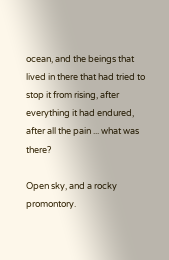ocean, and the beings that lived in there that had tried to stop it from rising, after everything it had endured, after all the pain ... what was there?

Open sky, and a rocky promontory.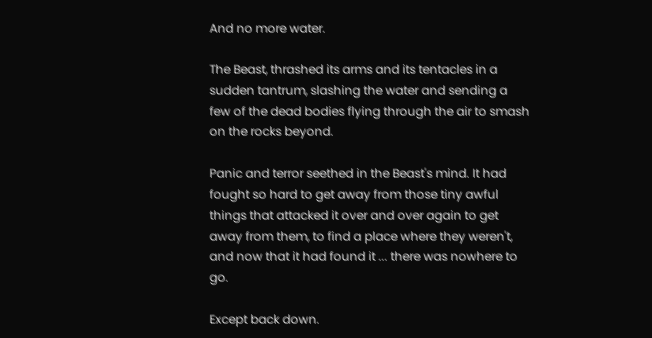And no more water.

The Beast, thrashed its arms and its tentacles in a sudden tantrum, slashing the water and sending a few of the dead bodies flying through the air to smash on the rocks beyond.

Panic and terror seethed in the Beast's mind. It had fought so hard to get away from those tiny awful things that attacked it over and over again to get away from them, to find a place where they weren't, and now that it had found it ... there was nowhere to go.

Except back down.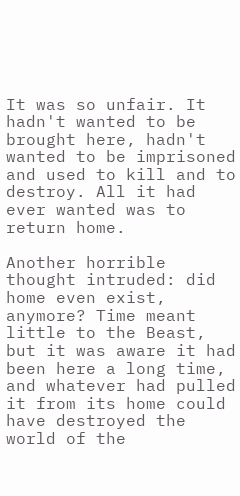It was so unfair. It hadn't wanted to be brought here, hadn't wanted to be imprisoned and used to kill and to destroy. All it had ever wanted was to return home.

Another horrible thought intruded: did home even exist, anymore? Time meant little to the Beast, but it was aware it had been here a long time, and whatever had pulled it from its home could have destroyed the world of the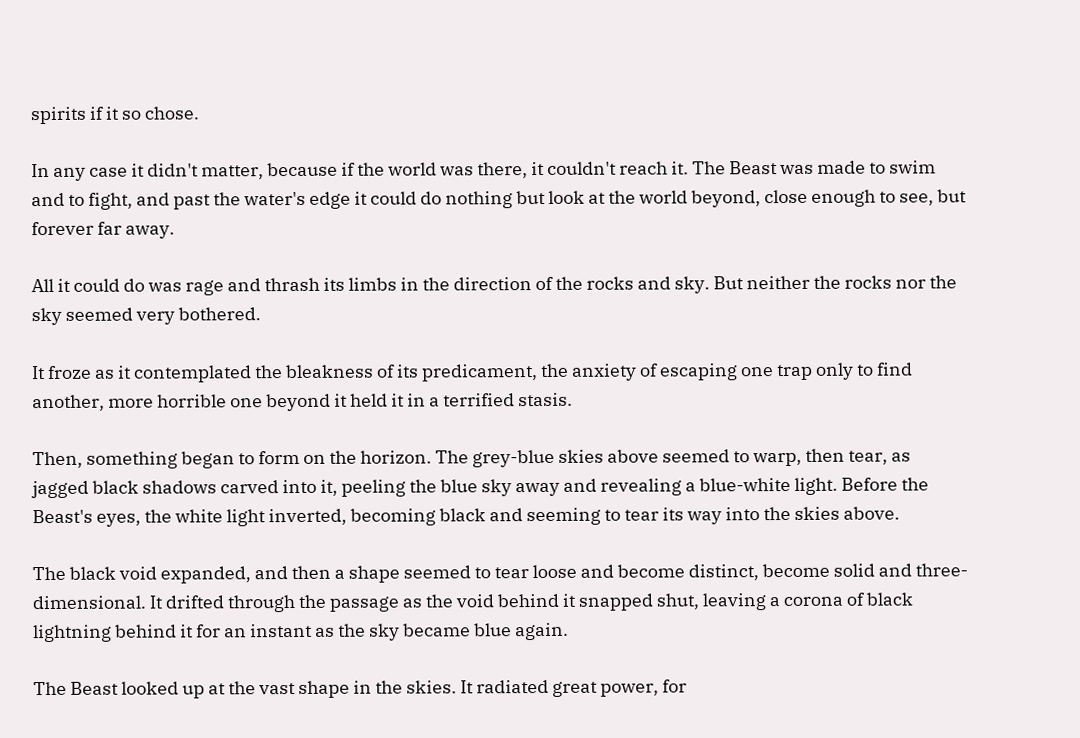spirits if it so chose.

In any case it didn't matter, because if the world was there, it couldn't reach it. The Beast was made to swim and to fight, and past the water's edge it could do nothing but look at the world beyond, close enough to see, but forever far away.

All it could do was rage and thrash its limbs in the direction of the rocks and sky. But neither the rocks nor the sky seemed very bothered.

It froze as it contemplated the bleakness of its predicament, the anxiety of escaping one trap only to find another, more horrible one beyond it held it in a terrified stasis.

Then, something began to form on the horizon. The grey-blue skies above seemed to warp, then tear, as jagged black shadows carved into it, peeling the blue sky away and revealing a blue-white light. Before the Beast's eyes, the white light inverted, becoming black and seeming to tear its way into the skies above.

The black void expanded, and then a shape seemed to tear loose and become distinct, become solid and three-dimensional. It drifted through the passage as the void behind it snapped shut, leaving a corona of black lightning behind it for an instant as the sky became blue again.

The Beast looked up at the vast shape in the skies. It radiated great power, for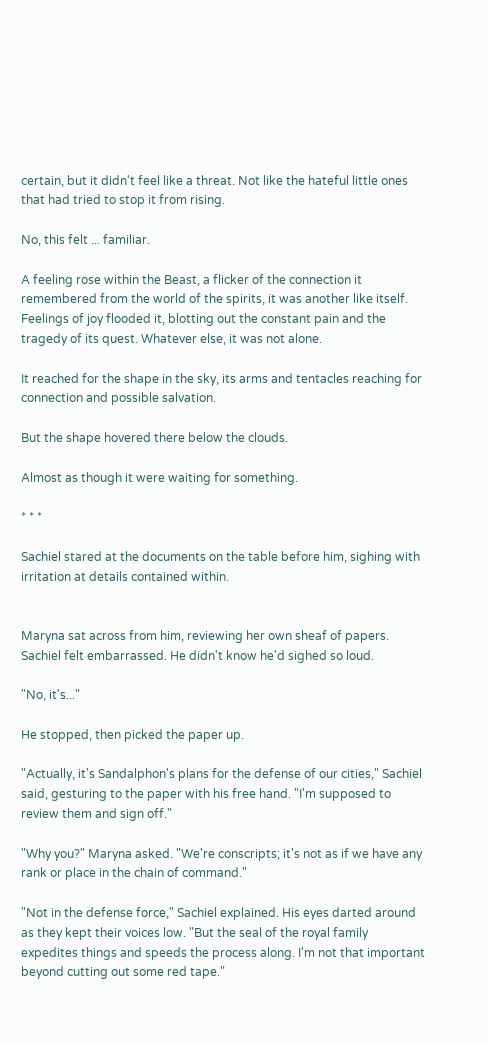certain, but it didn't feel like a threat. Not like the hateful little ones that had tried to stop it from rising.

No, this felt ... familiar.

A feeling rose within the Beast, a flicker of the connection it remembered from the world of the spirits, it was another like itself. Feelings of joy flooded it, blotting out the constant pain and the tragedy of its quest. Whatever else, it was not alone.

It reached for the shape in the sky, its arms and tentacles reaching for connection and possible salvation.

But the shape hovered there below the clouds.

Almost as though it were waiting for something.

* * *

Sachiel stared at the documents on the table before him, sighing with irritation at details contained within.


Maryna sat across from him, reviewing her own sheaf of papers. Sachiel felt embarrassed. He didn't know he'd sighed so loud.

"No, it's..."

He stopped, then picked the paper up.

"Actually, it's Sandalphon's plans for the defense of our cities," Sachiel said, gesturing to the paper with his free hand. "I'm supposed to review them and sign off."

"Why you?" Maryna asked. "We're conscripts; it's not as if we have any rank or place in the chain of command."

"Not in the defense force," Sachiel explained. His eyes darted around as they kept their voices low. "But the seal of the royal family expedites things and speeds the process along. I'm not that important beyond cutting out some red tape."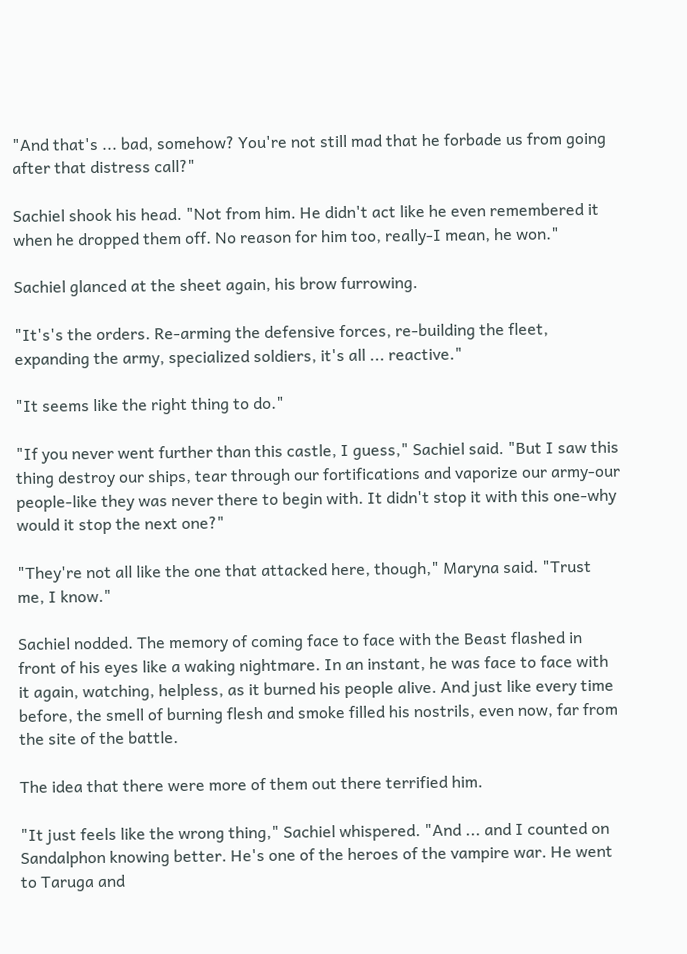"And that's ... bad, somehow? You're not still mad that he forbade us from going after that distress call?"

Sachiel shook his head. "Not from him. He didn't act like he even remembered it when he dropped them off. No reason for him too, really-I mean, he won."

Sachiel glanced at the sheet again, his brow furrowing.

"It's's the orders. Re-arming the defensive forces, re-building the fleet, expanding the army, specialized soldiers, it's all ... reactive."

"It seems like the right thing to do."

"If you never went further than this castle, I guess," Sachiel said. "But I saw this thing destroy our ships, tear through our fortifications and vaporize our army-our people-like they was never there to begin with. It didn't stop it with this one-why would it stop the next one?"

"They're not all like the one that attacked here, though," Maryna said. "Trust me, I know."

Sachiel nodded. The memory of coming face to face with the Beast flashed in front of his eyes like a waking nightmare. In an instant, he was face to face with it again, watching, helpless, as it burned his people alive. And just like every time before, the smell of burning flesh and smoke filled his nostrils, even now, far from the site of the battle.

The idea that there were more of them out there terrified him.

"It just feels like the wrong thing," Sachiel whispered. "And ... and I counted on Sandalphon knowing better. He's one of the heroes of the vampire war. He went to Taruga and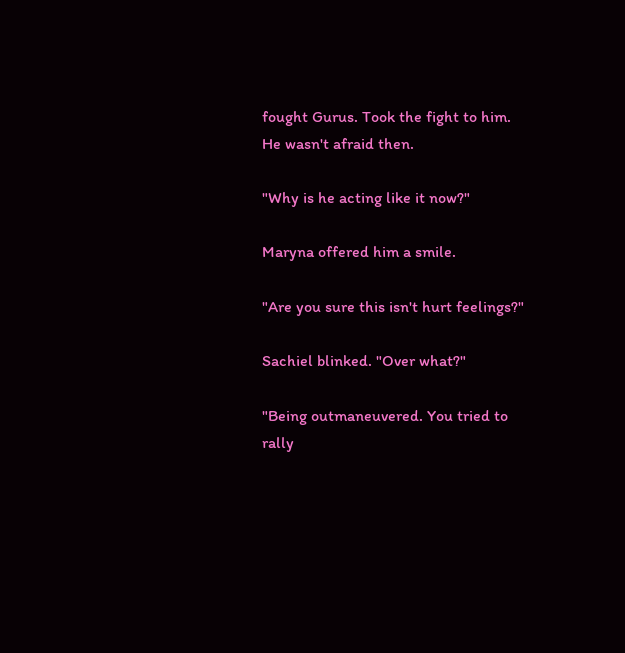fought Gurus. Took the fight to him. He wasn't afraid then.

"Why is he acting like it now?"

Maryna offered him a smile.

"Are you sure this isn't hurt feelings?"

Sachiel blinked. "Over what?"

"Being outmaneuvered. You tried to rally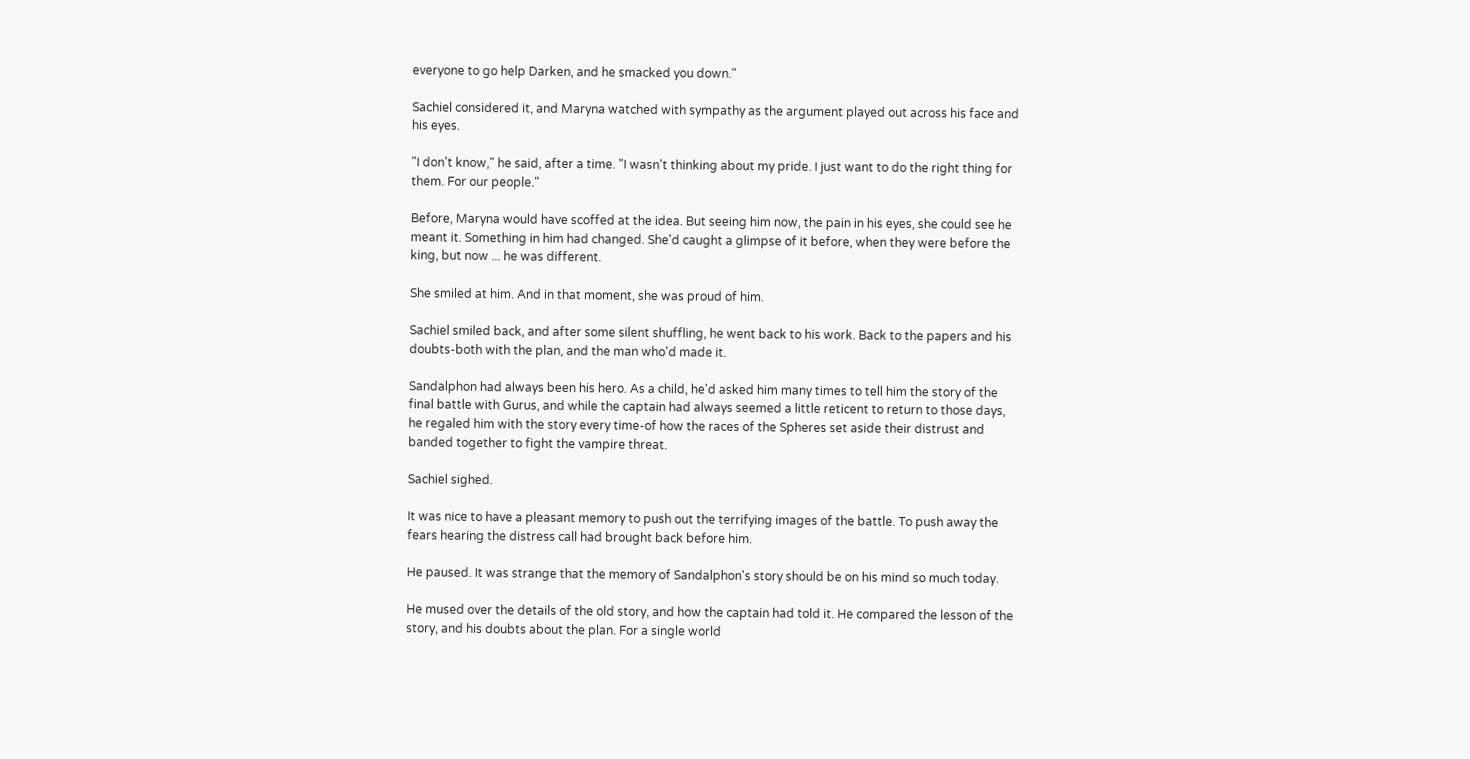everyone to go help Darken, and he smacked you down."

Sachiel considered it, and Maryna watched with sympathy as the argument played out across his face and his eyes.

"I don't know," he said, after a time. "I wasn't thinking about my pride. I just want to do the right thing for them. For our people."

Before, Maryna would have scoffed at the idea. But seeing him now, the pain in his eyes, she could see he meant it. Something in him had changed. She'd caught a glimpse of it before, when they were before the king, but now ... he was different.

She smiled at him. And in that moment, she was proud of him.

Sachiel smiled back, and after some silent shuffling, he went back to his work. Back to the papers and his doubts-both with the plan, and the man who'd made it.

Sandalphon had always been his hero. As a child, he'd asked him many times to tell him the story of the final battle with Gurus, and while the captain had always seemed a little reticent to return to those days, he regaled him with the story every time-of how the races of the Spheres set aside their distrust and banded together to fight the vampire threat.

Sachiel sighed.

It was nice to have a pleasant memory to push out the terrifying images of the battle. To push away the fears hearing the distress call had brought back before him.

He paused. It was strange that the memory of Sandalphon's story should be on his mind so much today.

He mused over the details of the old story, and how the captain had told it. He compared the lesson of the story, and his doubts about the plan. For a single world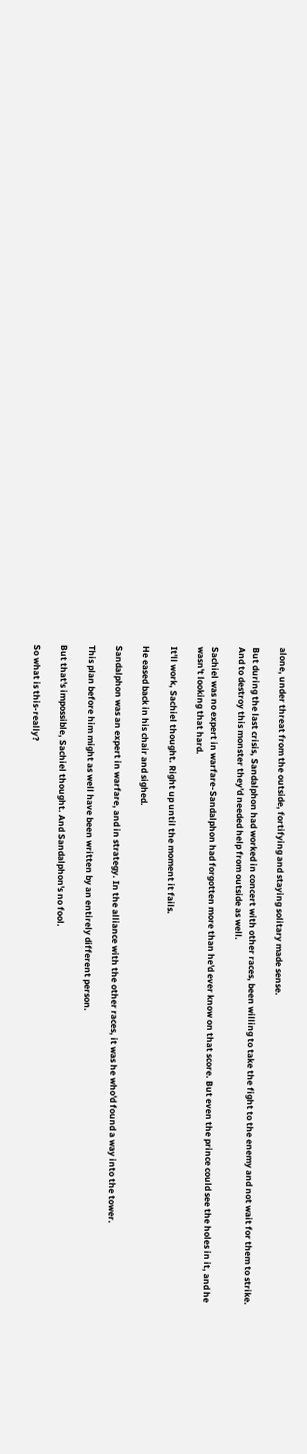alone, under threat from the outside, fortifying and staying solitary made sense.

But during the last crisis, Sandalphon had worked in concert with other races, been willing to take the fight to the enemy and not wait for them to strike. And to destroy this monster they'd needed help from outside as well.

Sachiel was no expert in warfare-Sandalphon had forgotten more than he'd ever know on that score. But even the prince could see the holes in it, and he wasn't looking that hard.

It'll work, Sachiel thought. Right up until the moment it fails.

He eased back in his chair and sighed.

Sandalphon was an expert in warfare, and in strategy. In the alliance with the other races, it was he who'd found a way into the tower.

This plan before him might as well have been written by an entirely different person.

But that's impossible, Sachiel thought. And Sandalphon's no fool.

So what is this-really?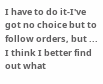I have to do it-I've got no choice but to follow orders, but ... I think I better find out what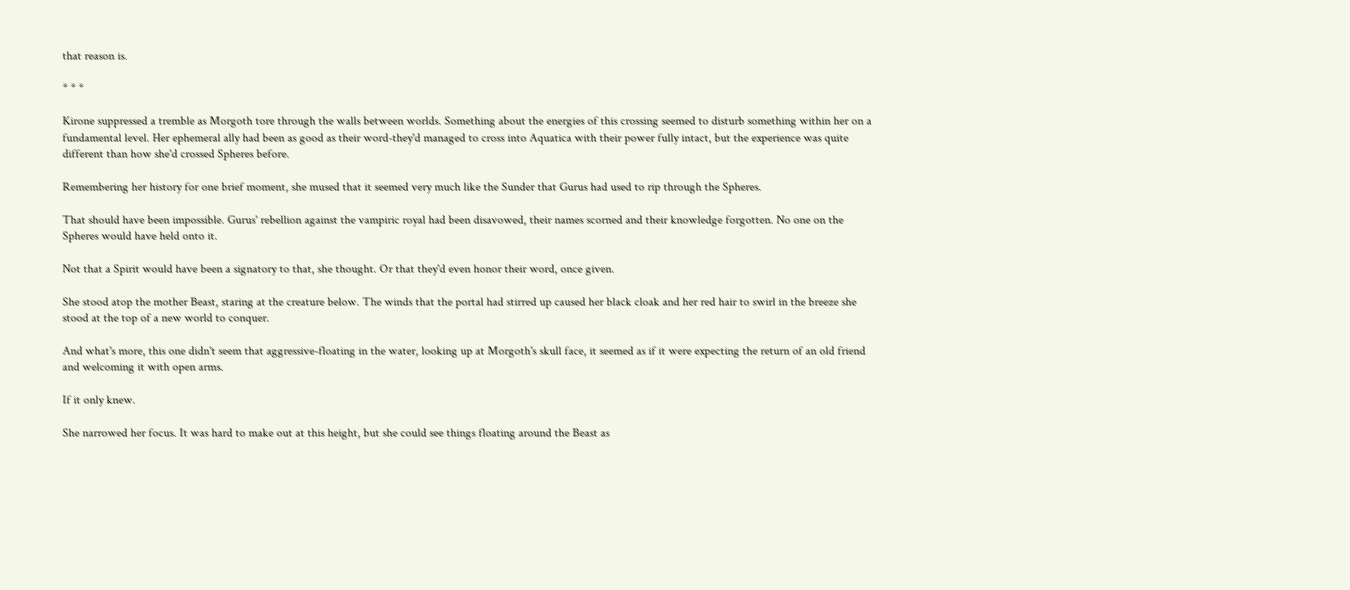that reason is.

* * *

Kirone suppressed a tremble as Morgoth tore through the walls between worlds. Something about the energies of this crossing seemed to disturb something within her on a fundamental level. Her ephemeral ally had been as good as their word-they'd managed to cross into Aquatica with their power fully intact, but the experience was quite different than how she'd crossed Spheres before.

Remembering her history for one brief moment, she mused that it seemed very much like the Sunder that Gurus had used to rip through the Spheres.

That should have been impossible. Gurus' rebellion against the vampiric royal had been disavowed, their names scorned and their knowledge forgotten. No one on the Spheres would have held onto it.

Not that a Spirit would have been a signatory to that, she thought. Or that they'd even honor their word, once given.

She stood atop the mother Beast, staring at the creature below. The winds that the portal had stirred up caused her black cloak and her red hair to swirl in the breeze she stood at the top of a new world to conquer.

And what's more, this one didn't seem that aggressive-floating in the water, looking up at Morgoth's skull face, it seemed as if it were expecting the return of an old friend and welcoming it with open arms.

If it only knew.

She narrowed her focus. It was hard to make out at this height, but she could see things floating around the Beast as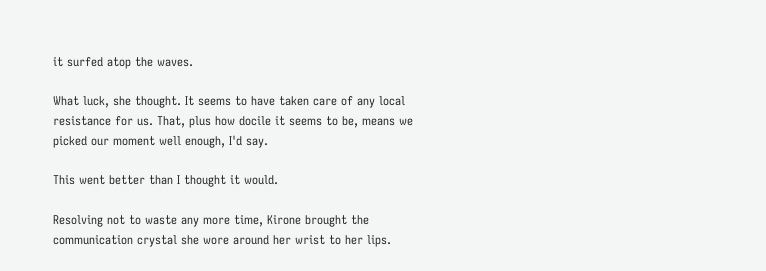it surfed atop the waves.

What luck, she thought. It seems to have taken care of any local resistance for us. That, plus how docile it seems to be, means we picked our moment well enough, I'd say.

This went better than I thought it would.

Resolving not to waste any more time, Kirone brought the communication crystal she wore around her wrist to her lips.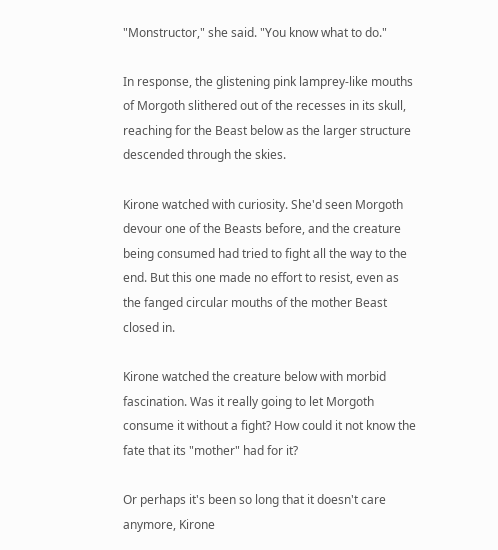"Monstructor," she said. "You know what to do."

In response, the glistening pink lamprey-like mouths of Morgoth slithered out of the recesses in its skull, reaching for the Beast below as the larger structure descended through the skies.

Kirone watched with curiosity. She'd seen Morgoth devour one of the Beasts before, and the creature being consumed had tried to fight all the way to the end. But this one made no effort to resist, even as the fanged circular mouths of the mother Beast closed in.

Kirone watched the creature below with morbid fascination. Was it really going to let Morgoth consume it without a fight? How could it not know the fate that its "mother" had for it?

Or perhaps it's been so long that it doesn't care anymore, Kirone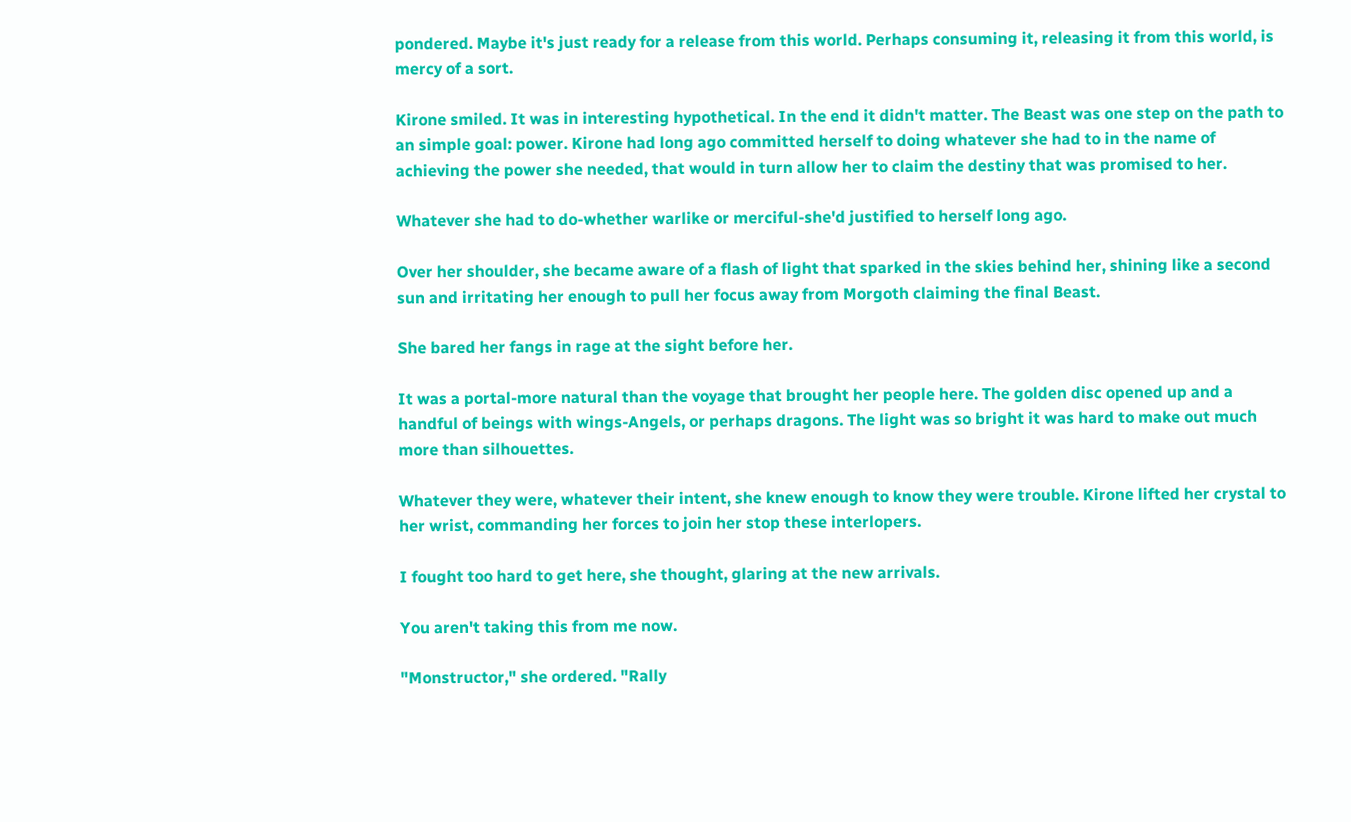pondered. Maybe it's just ready for a release from this world. Perhaps consuming it, releasing it from this world, is mercy of a sort.

Kirone smiled. It was in interesting hypothetical. In the end it didn't matter. The Beast was one step on the path to an simple goal: power. Kirone had long ago committed herself to doing whatever she had to in the name of achieving the power she needed, that would in turn allow her to claim the destiny that was promised to her.

Whatever she had to do-whether warlike or merciful-she'd justified to herself long ago.

Over her shoulder, she became aware of a flash of light that sparked in the skies behind her, shining like a second sun and irritating her enough to pull her focus away from Morgoth claiming the final Beast.

She bared her fangs in rage at the sight before her.

It was a portal-more natural than the voyage that brought her people here. The golden disc opened up and a handful of beings with wings-Angels, or perhaps dragons. The light was so bright it was hard to make out much more than silhouettes.

Whatever they were, whatever their intent, she knew enough to know they were trouble. Kirone lifted her crystal to her wrist, commanding her forces to join her stop these interlopers.

I fought too hard to get here, she thought, glaring at the new arrivals.

You aren't taking this from me now.

"Monstructor," she ordered. "Rally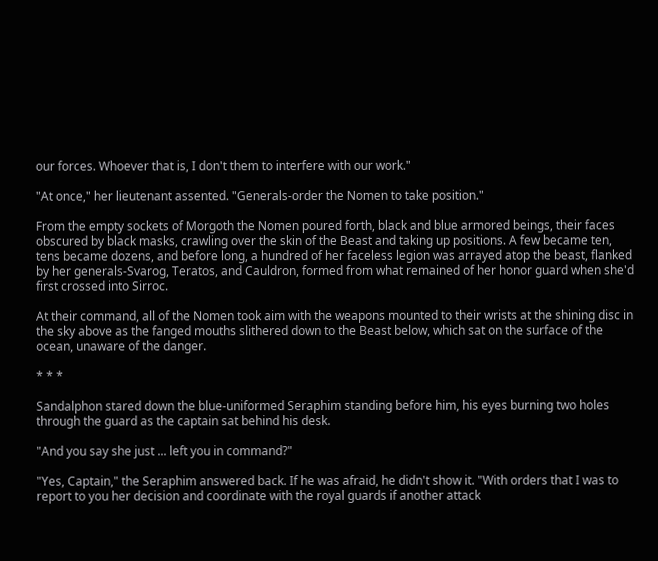our forces. Whoever that is, I don't them to interfere with our work."

"At once," her lieutenant assented. "Generals-order the Nomen to take position."

From the empty sockets of Morgoth the Nomen poured forth, black and blue armored beings, their faces obscured by black masks, crawling over the skin of the Beast and taking up positions. A few became ten, tens became dozens, and before long, a hundred of her faceless legion was arrayed atop the beast, flanked by her generals-Svarog, Teratos, and Cauldron, formed from what remained of her honor guard when she'd first crossed into Sirroc.

At their command, all of the Nomen took aim with the weapons mounted to their wrists at the shining disc in the sky above as the fanged mouths slithered down to the Beast below, which sat on the surface of the ocean, unaware of the danger.

* * *

Sandalphon stared down the blue-uniformed Seraphim standing before him, his eyes burning two holes through the guard as the captain sat behind his desk.

"And you say she just ... left you in command?"

"Yes, Captain," the Seraphim answered back. If he was afraid, he didn't show it. "With orders that I was to report to you her decision and coordinate with the royal guards if another attack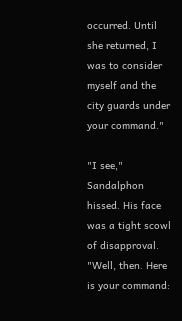occurred. Until she returned, I was to consider myself and the city guards under your command."

"I see," Sandalphon hissed. His face was a tight scowl of disapproval. "Well, then. Here is your command: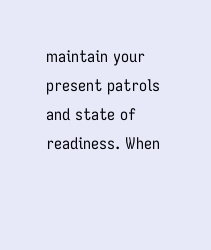maintain your present patrols and state of readiness. When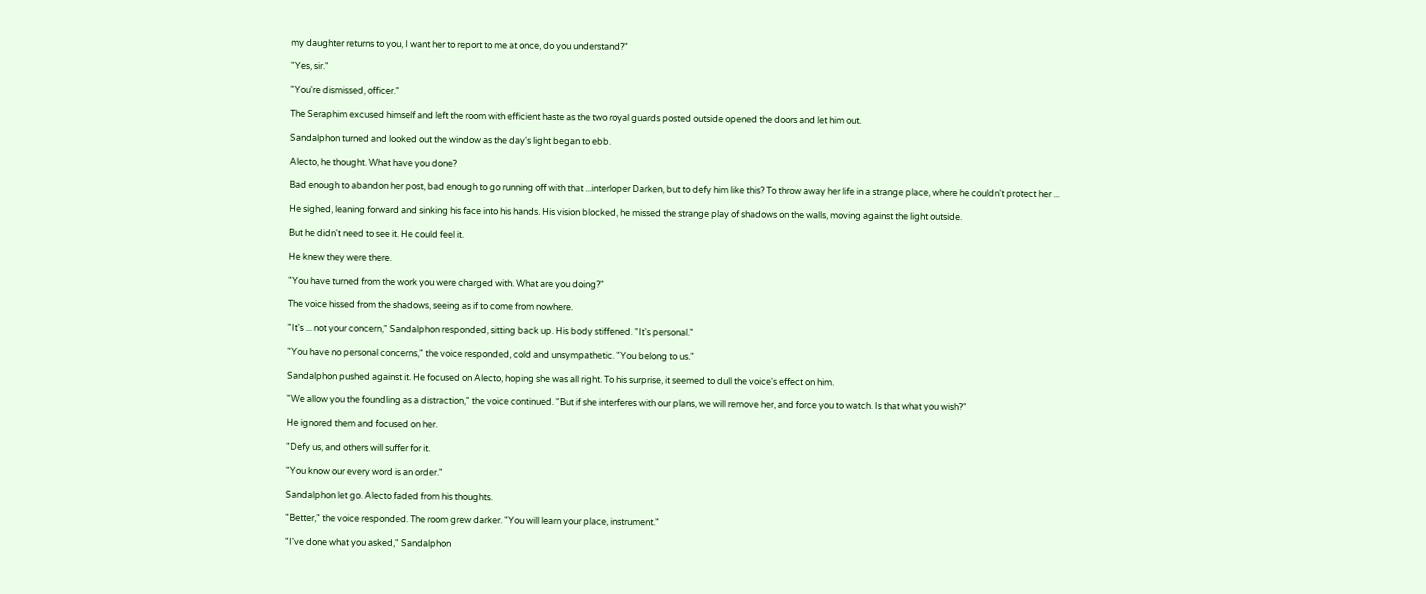my daughter returns to you, I want her to report to me at once, do you understand?"

"Yes, sir."

"You're dismissed, officer."

The Seraphim excused himself and left the room with efficient haste as the two royal guards posted outside opened the doors and let him out.

Sandalphon turned and looked out the window as the day's light began to ebb.

Alecto, he thought. What have you done?

Bad enough to abandon her post, bad enough to go running off with that ...interloper Darken, but to defy him like this? To throw away her life in a strange place, where he couldn't protect her ...

He sighed, leaning forward and sinking his face into his hands. His vision blocked, he missed the strange play of shadows on the walls, moving against the light outside.

But he didn't need to see it. He could feel it.

He knew they were there.

"You have turned from the work you were charged with. What are you doing?"

The voice hissed from the shadows, seeing as if to come from nowhere.

"It's ... not your concern," Sandalphon responded, sitting back up. His body stiffened. "It's personal."

"You have no personal concerns," the voice responded, cold and unsympathetic. "You belong to us."

Sandalphon pushed against it. He focused on Alecto, hoping she was all right. To his surprise, it seemed to dull the voice's effect on him.

"We allow you the foundling as a distraction," the voice continued. "But if she interferes with our plans, we will remove her, and force you to watch. Is that what you wish?"

He ignored them and focused on her.

"Defy us, and others will suffer for it.

"You know our every word is an order."

Sandalphon let go. Alecto faded from his thoughts.

"Better," the voice responded. The room grew darker. "You will learn your place, instrument."

"I've done what you asked," Sandalphon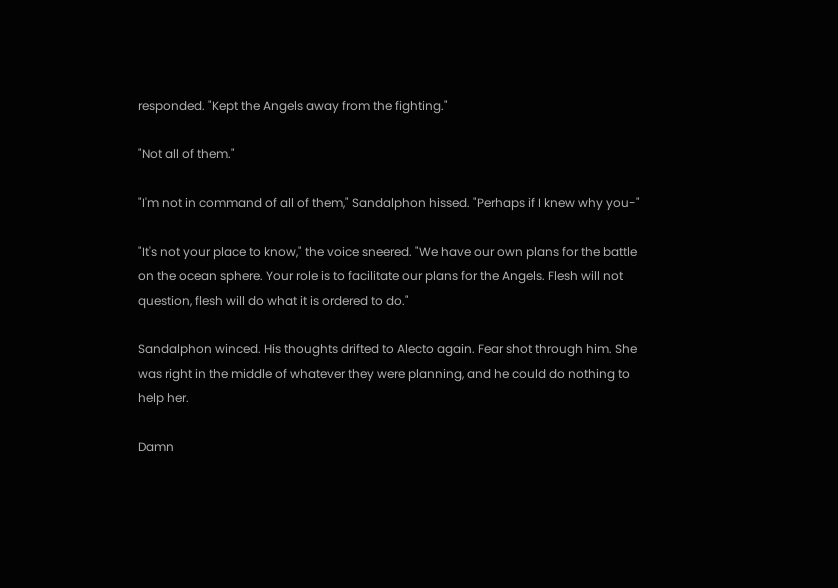responded. "Kept the Angels away from the fighting."

"Not all of them."

"I'm not in command of all of them," Sandalphon hissed. "Perhaps if I knew why you-"

"It's not your place to know," the voice sneered. "We have our own plans for the battle on the ocean sphere. Your role is to facilitate our plans for the Angels. Flesh will not question, flesh will do what it is ordered to do."

Sandalphon winced. His thoughts drifted to Alecto again. Fear shot through him. She was right in the middle of whatever they were planning, and he could do nothing to help her.

Damn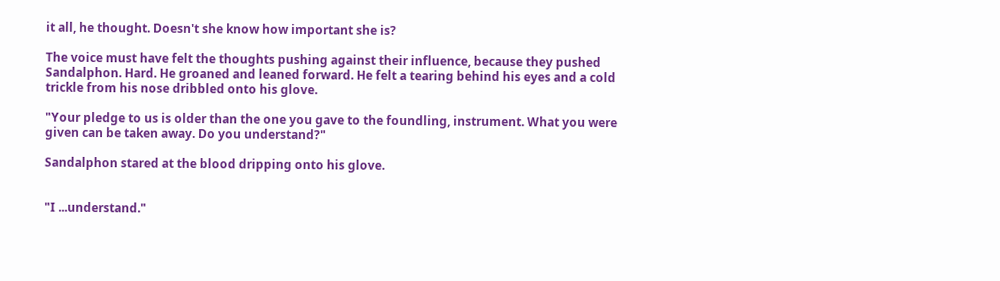it all, he thought. Doesn't she know how important she is?

The voice must have felt the thoughts pushing against their influence, because they pushed Sandalphon. Hard. He groaned and leaned forward. He felt a tearing behind his eyes and a cold trickle from his nose dribbled onto his glove.

"Your pledge to us is older than the one you gave to the foundling, instrument. What you were given can be taken away. Do you understand?"

Sandalphon stared at the blood dripping onto his glove.


"I ...understand."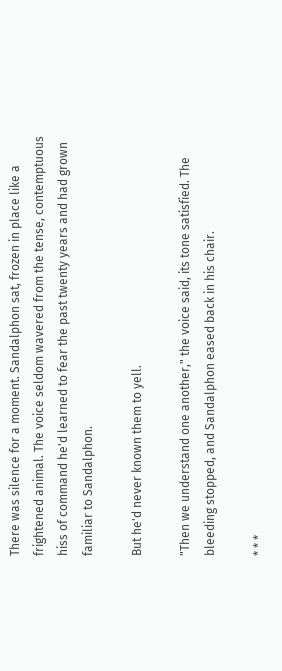There was silence for a moment. Sandalphon sat, frozen in place like a frightened animal. The voice seldom wavered from the tense, contemptuous hiss of command he'd learned to fear the past twenty years and had grown familiar to Sandalphon.

But he'd never known them to yell.

"Then we understand one another," the voice said, its tone satisfied. The bleeding stopped, and Sandalphon eased back in his chair.

* * *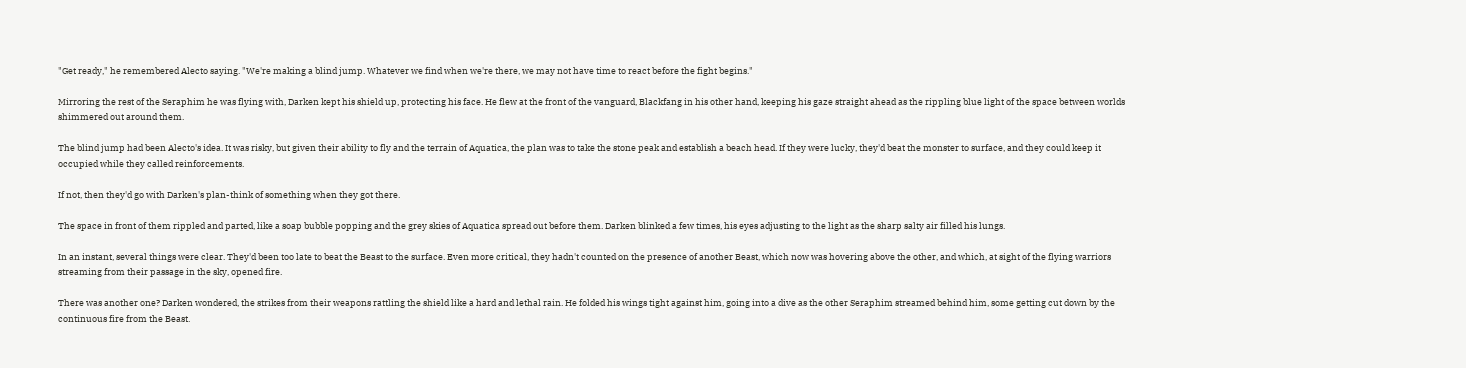"Get ready," he remembered Alecto saying. "We're making a blind jump. Whatever we find when we're there, we may not have time to react before the fight begins."

Mirroring the rest of the Seraphim he was flying with, Darken kept his shield up, protecting his face. He flew at the front of the vanguard, Blackfang in his other hand, keeping his gaze straight ahead as the rippling blue light of the space between worlds shimmered out around them.

The blind jump had been Alecto's idea. It was risky, but given their ability to fly and the terrain of Aquatica, the plan was to take the stone peak and establish a beach head. If they were lucky, they'd beat the monster to surface, and they could keep it occupied while they called reinforcements.

If not, then they'd go with Darken's plan-think of something when they got there.

The space in front of them rippled and parted, like a soap bubble popping and the grey skies of Aquatica spread out before them. Darken blinked a few times, his eyes adjusting to the light as the sharp salty air filled his lungs.

In an instant, several things were clear. They'd been too late to beat the Beast to the surface. Even more critical, they hadn't counted on the presence of another Beast, which now was hovering above the other, and which, at sight of the flying warriors streaming from their passage in the sky, opened fire.

There was another one? Darken wondered, the strikes from their weapons rattling the shield like a hard and lethal rain. He folded his wings tight against him, going into a dive as the other Seraphim streamed behind him, some getting cut down by the continuous fire from the Beast.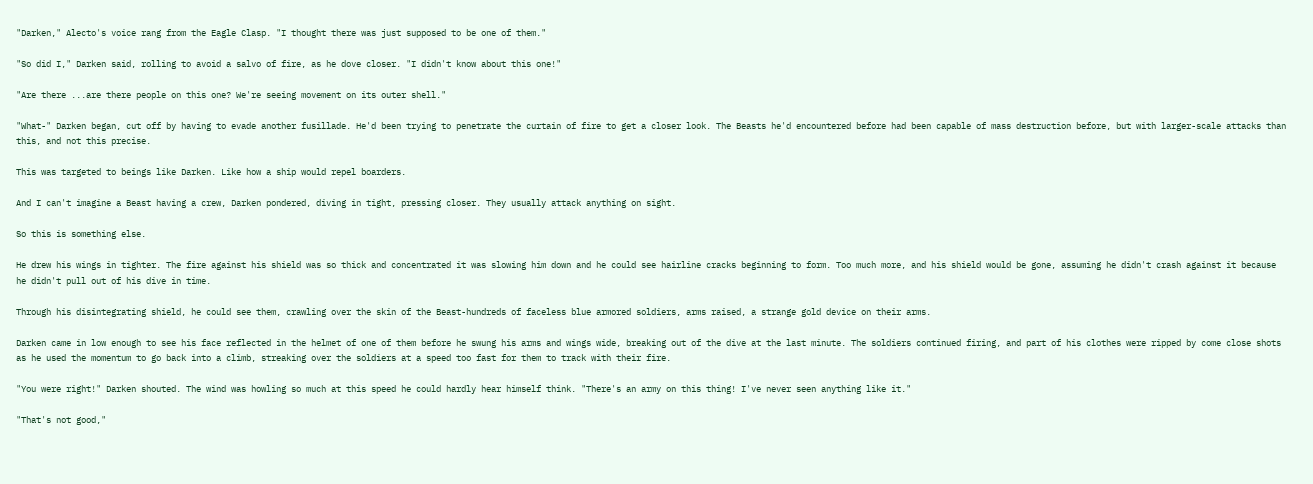"Darken," Alecto's voice rang from the Eagle Clasp. "I thought there was just supposed to be one of them."

"So did I," Darken said, rolling to avoid a salvo of fire, as he dove closer. "I didn't know about this one!"

"Are there ...are there people on this one? We're seeing movement on its outer shell."

"What-" Darken began, cut off by having to evade another fusillade. He'd been trying to penetrate the curtain of fire to get a closer look. The Beasts he'd encountered before had been capable of mass destruction before, but with larger-scale attacks than this, and not this precise.

This was targeted to beings like Darken. Like how a ship would repel boarders.

And I can't imagine a Beast having a crew, Darken pondered, diving in tight, pressing closer. They usually attack anything on sight.

So this is something else.

He drew his wings in tighter. The fire against his shield was so thick and concentrated it was slowing him down and he could see hairline cracks beginning to form. Too much more, and his shield would be gone, assuming he didn't crash against it because he didn't pull out of his dive in time.

Through his disintegrating shield, he could see them, crawling over the skin of the Beast-hundreds of faceless blue armored soldiers, arms raised, a strange gold device on their arms.

Darken came in low enough to see his face reflected in the helmet of one of them before he swung his arms and wings wide, breaking out of the dive at the last minute. The soldiers continued firing, and part of his clothes were ripped by come close shots as he used the momentum to go back into a climb, streaking over the soldiers at a speed too fast for them to track with their fire.

"You were right!" Darken shouted. The wind was howling so much at this speed he could hardly hear himself think. "There's an army on this thing! I've never seen anything like it."

"That's not good,"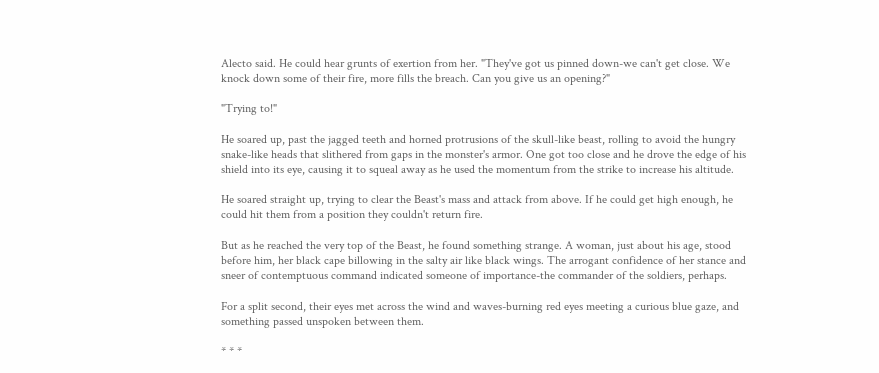Alecto said. He could hear grunts of exertion from her. "They've got us pinned down-we can't get close. We knock down some of their fire, more fills the breach. Can you give us an opening?"

"Trying to!"

He soared up, past the jagged teeth and horned protrusions of the skull-like beast, rolling to avoid the hungry snake-like heads that slithered from gaps in the monster's armor. One got too close and he drove the edge of his shield into its eye, causing it to squeal away as he used the momentum from the strike to increase his altitude.

He soared straight up, trying to clear the Beast's mass and attack from above. If he could get high enough, he could hit them from a position they couldn't return fire.

But as he reached the very top of the Beast, he found something strange. A woman, just about his age, stood before him, her black cape billowing in the salty air like black wings. The arrogant confidence of her stance and sneer of contemptuous command indicated someone of importance-the commander of the soldiers, perhaps.

For a split second, their eyes met across the wind and waves-burning red eyes meeting a curious blue gaze, and something passed unspoken between them.

* * *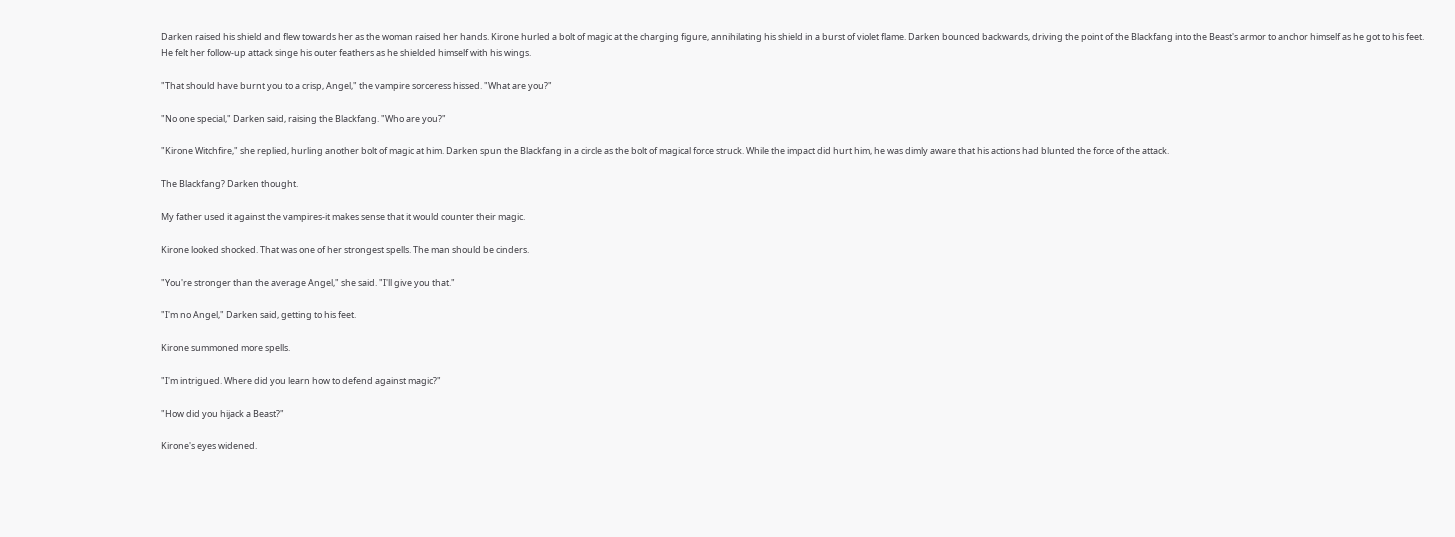Darken raised his shield and flew towards her as the woman raised her hands. Kirone hurled a bolt of magic at the charging figure, annihilating his shield in a burst of violet flame. Darken bounced backwards, driving the point of the Blackfang into the Beast's armor to anchor himself as he got to his feet. He felt her follow-up attack singe his outer feathers as he shielded himself with his wings.

"That should have burnt you to a crisp, Angel," the vampire sorceress hissed. "What are you?"

"No one special," Darken said, raising the Blackfang. "Who are you?"

"Kirone Witchfire," she replied, hurling another bolt of magic at him. Darken spun the Blackfang in a circle as the bolt of magical force struck. While the impact did hurt him, he was dimly aware that his actions had blunted the force of the attack.

The Blackfang? Darken thought.

My father used it against the vampires-it makes sense that it would counter their magic.

Kirone looked shocked. That was one of her strongest spells. The man should be cinders.

"You're stronger than the average Angel," she said. "I'll give you that."

"I'm no Angel," Darken said, getting to his feet.

Kirone summoned more spells.

"I'm intrigued. Where did you learn how to defend against magic?"

"How did you hijack a Beast?"

Kirone's eyes widened.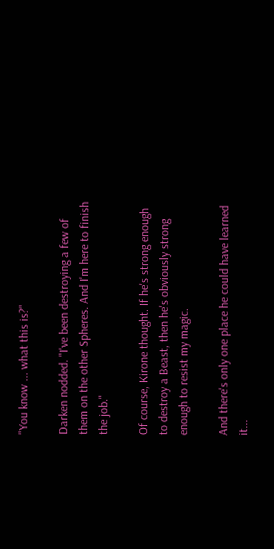"You know ... what this is?"

Darken nodded. "I've been destroying a few of them on the other Spheres. And I'm here to finish the job."

Of course, Kirone thought. If he's strong enough to destroy a Beast, then he's obviously strong enough to resist my magic.

And there's only one place he could have learned it...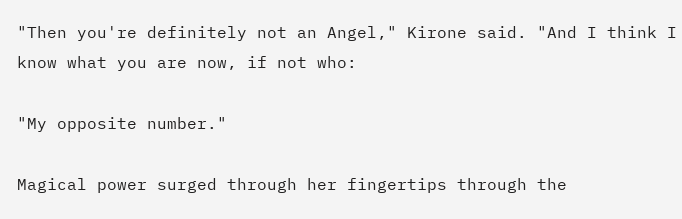"Then you're definitely not an Angel," Kirone said. "And I think I know what you are now, if not who:

"My opposite number."

Magical power surged through her fingertips through the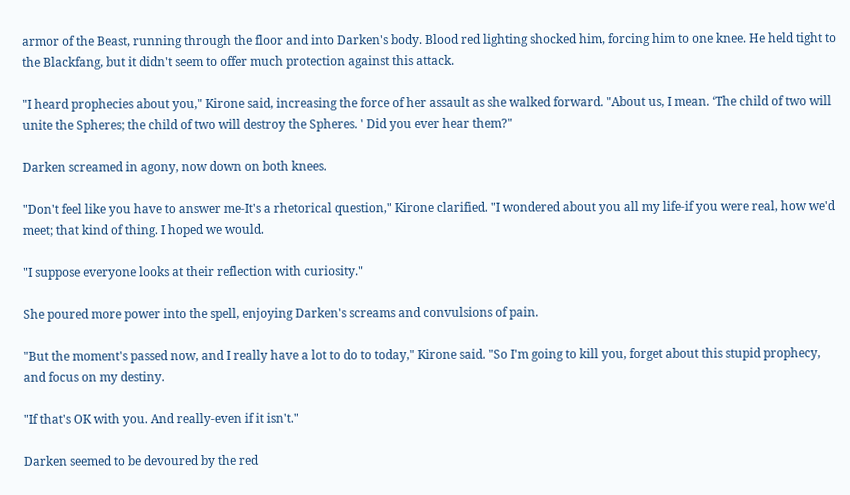armor of the Beast, running through the floor and into Darken's body. Blood red lighting shocked him, forcing him to one knee. He held tight to the Blackfang, but it didn't seem to offer much protection against this attack.

"I heard prophecies about you," Kirone said, increasing the force of her assault as she walked forward. "About us, I mean. ‘The child of two will unite the Spheres; the child of two will destroy the Spheres. ' Did you ever hear them?"

Darken screamed in agony, now down on both knees.

"Don't feel like you have to answer me-It's a rhetorical question," Kirone clarified. "I wondered about you all my life-if you were real, how we'd meet; that kind of thing. I hoped we would.

"I suppose everyone looks at their reflection with curiosity."

She poured more power into the spell, enjoying Darken's screams and convulsions of pain.

"But the moment's passed now, and I really have a lot to do to today," Kirone said. "So I'm going to kill you, forget about this stupid prophecy, and focus on my destiny.

"If that's OK with you. And really-even if it isn't."

Darken seemed to be devoured by the red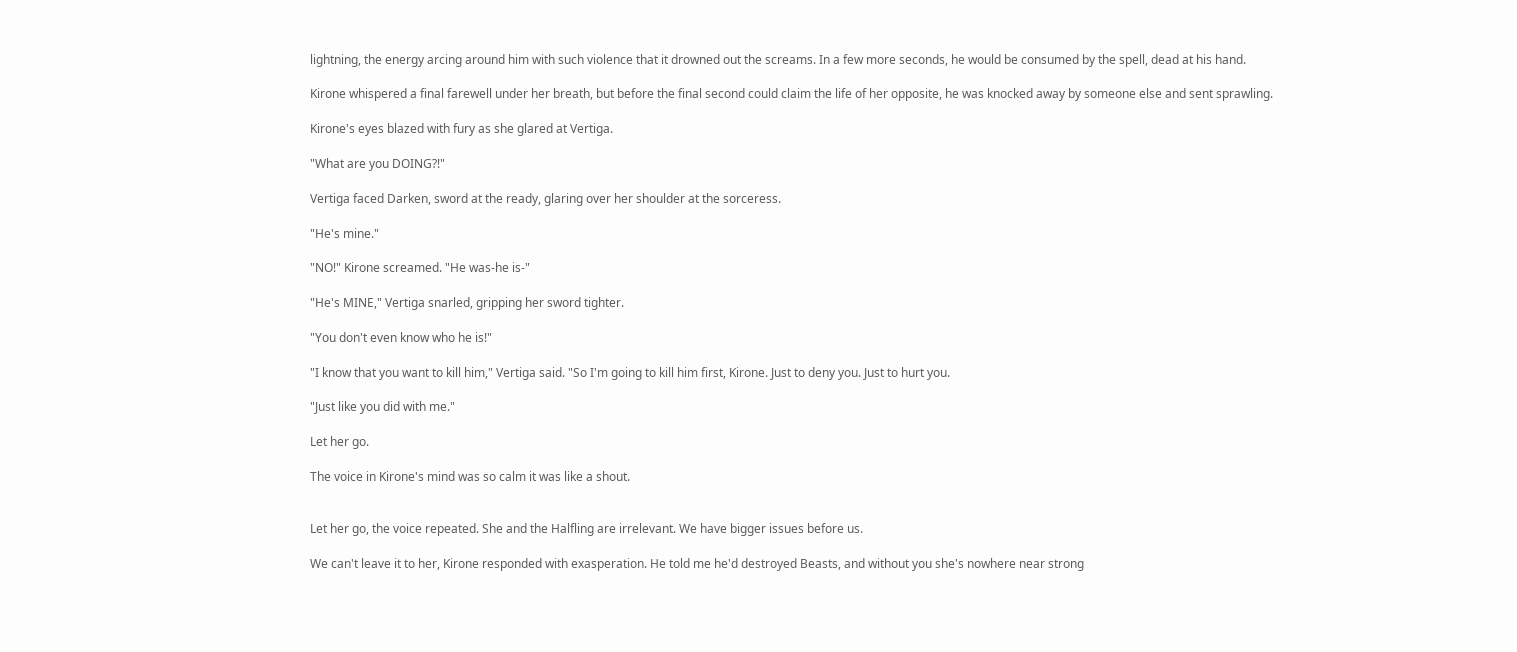lightning, the energy arcing around him with such violence that it drowned out the screams. In a few more seconds, he would be consumed by the spell, dead at his hand.

Kirone whispered a final farewell under her breath, but before the final second could claim the life of her opposite, he was knocked away by someone else and sent sprawling.

Kirone's eyes blazed with fury as she glared at Vertiga.

"What are you DOING?!"

Vertiga faced Darken, sword at the ready, glaring over her shoulder at the sorceress.

"He's mine."

"NO!" Kirone screamed. "He was-he is-"

"He's MINE," Vertiga snarled, gripping her sword tighter.

"You don't even know who he is!"

"I know that you want to kill him," Vertiga said. "So I'm going to kill him first, Kirone. Just to deny you. Just to hurt you.

"Just like you did with me."

Let her go.

The voice in Kirone's mind was so calm it was like a shout.


Let her go, the voice repeated. She and the Halfling are irrelevant. We have bigger issues before us.

We can't leave it to her, Kirone responded with exasperation. He told me he'd destroyed Beasts, and without you she's nowhere near strong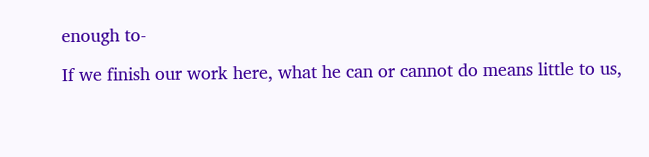enough to-

If we finish our work here, what he can or cannot do means little to us,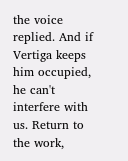the voice replied. And if Vertiga keeps him occupied, he can't interfere with us. Return to the work,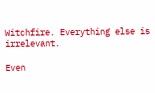Witchfire. Everything else is irrelevant.

Even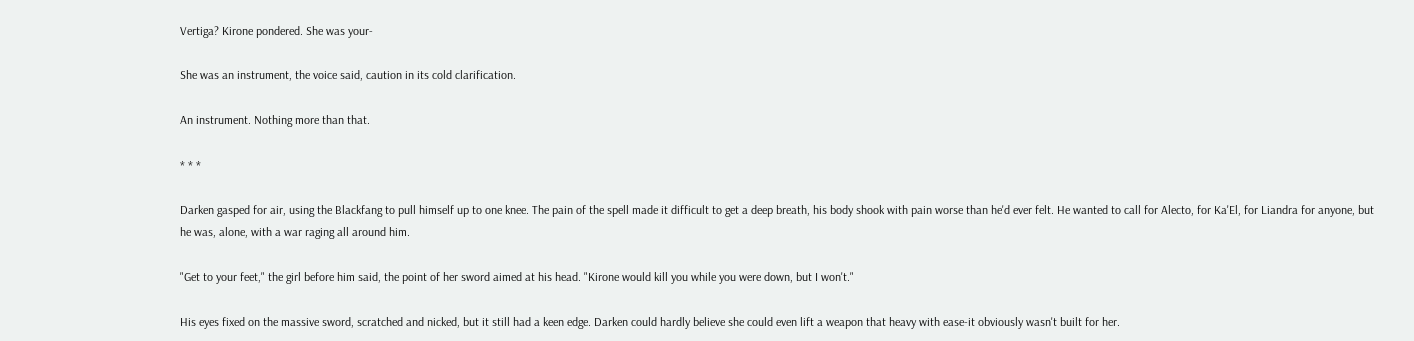Vertiga? Kirone pondered. She was your-

She was an instrument, the voice said, caution in its cold clarification.

An instrument. Nothing more than that.

* * *

Darken gasped for air, using the Blackfang to pull himself up to one knee. The pain of the spell made it difficult to get a deep breath, his body shook with pain worse than he'd ever felt. He wanted to call for Alecto, for Ka'El, for Liandra for anyone, but he was, alone, with a war raging all around him.

"Get to your feet," the girl before him said, the point of her sword aimed at his head. "Kirone would kill you while you were down, but I won't."

His eyes fixed on the massive sword, scratched and nicked, but it still had a keen edge. Darken could hardly believe she could even lift a weapon that heavy with ease-it obviously wasn't built for her.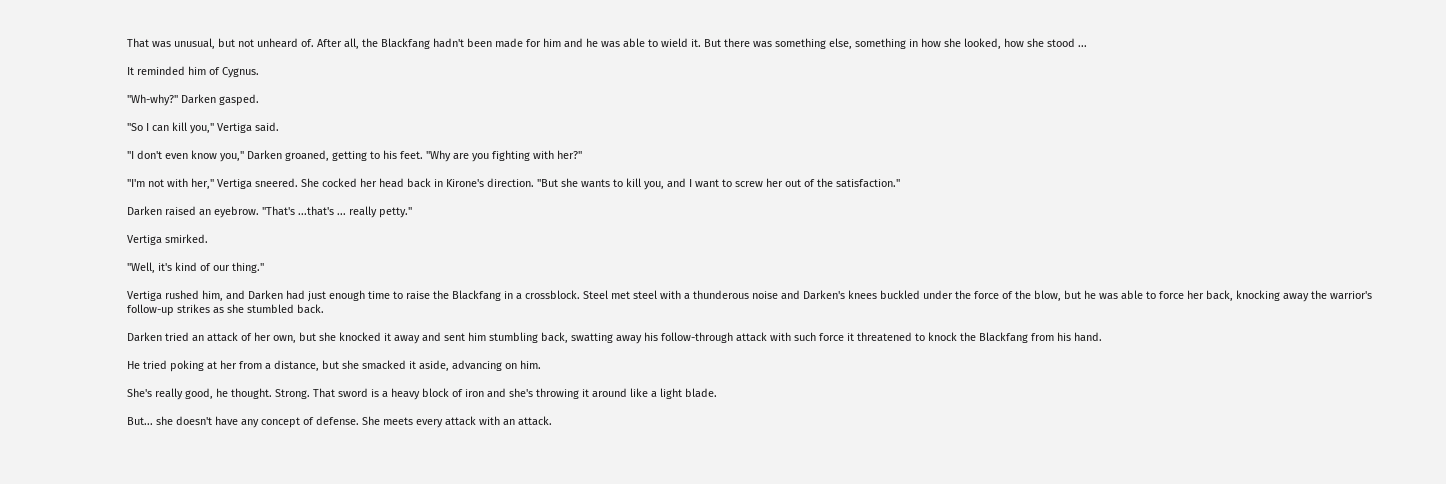That was unusual, but not unheard of. After all, the Blackfang hadn't been made for him and he was able to wield it. But there was something else, something in how she looked, how she stood ...

It reminded him of Cygnus.

"Wh-why?" Darken gasped.

"So I can kill you," Vertiga said.

"I don't even know you," Darken groaned, getting to his feet. "Why are you fighting with her?"

"I'm not with her," Vertiga sneered. She cocked her head back in Kirone's direction. "But she wants to kill you, and I want to screw her out of the satisfaction."

Darken raised an eyebrow. "That's ...that's ... really petty."

Vertiga smirked.

"Well, it's kind of our thing."

Vertiga rushed him, and Darken had just enough time to raise the Blackfang in a crossblock. Steel met steel with a thunderous noise and Darken's knees buckled under the force of the blow, but he was able to force her back, knocking away the warrior's follow-up strikes as she stumbled back.

Darken tried an attack of her own, but she knocked it away and sent him stumbling back, swatting away his follow-through attack with such force it threatened to knock the Blackfang from his hand.

He tried poking at her from a distance, but she smacked it aside, advancing on him.

She's really good, he thought. Strong. That sword is a heavy block of iron and she's throwing it around like a light blade.

But... she doesn't have any concept of defense. She meets every attack with an attack.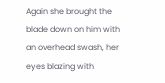Again she brought the blade down on him with an overhead swash, her eyes blazing with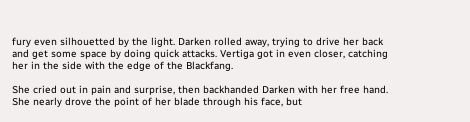fury even silhouetted by the light. Darken rolled away, trying to drive her back and get some space by doing quick attacks. Vertiga got in even closer, catching her in the side with the edge of the Blackfang.

She cried out in pain and surprise, then backhanded Darken with her free hand. She nearly drove the point of her blade through his face, but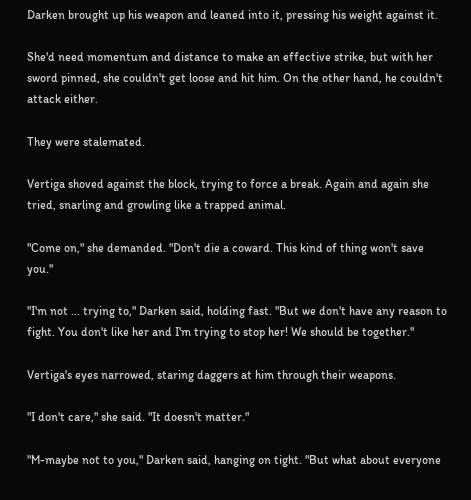Darken brought up his weapon and leaned into it, pressing his weight against it.

She'd need momentum and distance to make an effective strike, but with her sword pinned, she couldn't get loose and hit him. On the other hand, he couldn't attack either.

They were stalemated.

Vertiga shoved against the block, trying to force a break. Again and again she tried, snarling and growling like a trapped animal.

"Come on," she demanded. "Don't die a coward. This kind of thing won't save you."

"I'm not ... trying to," Darken said, holding fast. "But we don't have any reason to fight. You don't like her and I'm trying to stop her! We should be together."

Vertiga's eyes narrowed, staring daggers at him through their weapons.

"I don't care," she said. "It doesn't matter."

"M-maybe not to you," Darken said, hanging on tight. "But what about everyone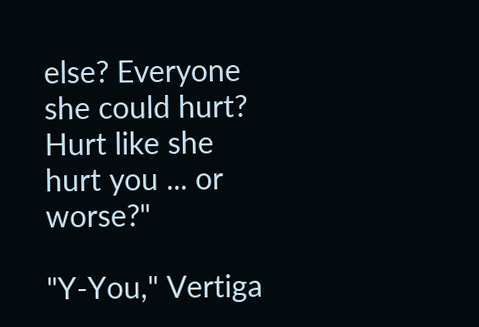else? Everyone she could hurt? Hurt like she hurt you ... or worse?"

"Y-You," Vertiga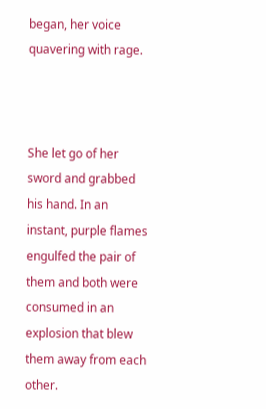began, her voice quavering with rage.



She let go of her sword and grabbed his hand. In an instant, purple flames engulfed the pair of them and both were consumed in an explosion that blew them away from each other.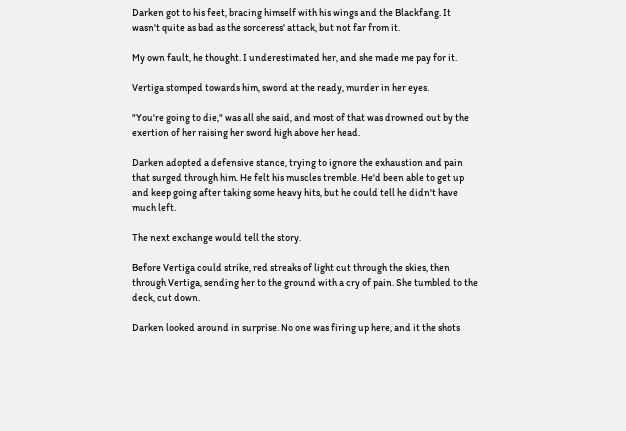Darken got to his feet, bracing himself with his wings and the Blackfang. It wasn't quite as bad as the sorceress' attack, but not far from it.

My own fault, he thought. I underestimated her, and she made me pay for it.

Vertiga stomped towards him, sword at the ready, murder in her eyes.

"You're going to die," was all she said, and most of that was drowned out by the exertion of her raising her sword high above her head.

Darken adopted a defensive stance, trying to ignore the exhaustion and pain that surged through him. He felt his muscles tremble. He'd been able to get up and keep going after taking some heavy hits, but he could tell he didn't have much left.

The next exchange would tell the story.

Before Vertiga could strike, red streaks of light cut through the skies, then through Vertiga, sending her to the ground with a cry of pain. She tumbled to the deck, cut down.

Darken looked around in surprise. No one was firing up here, and it the shots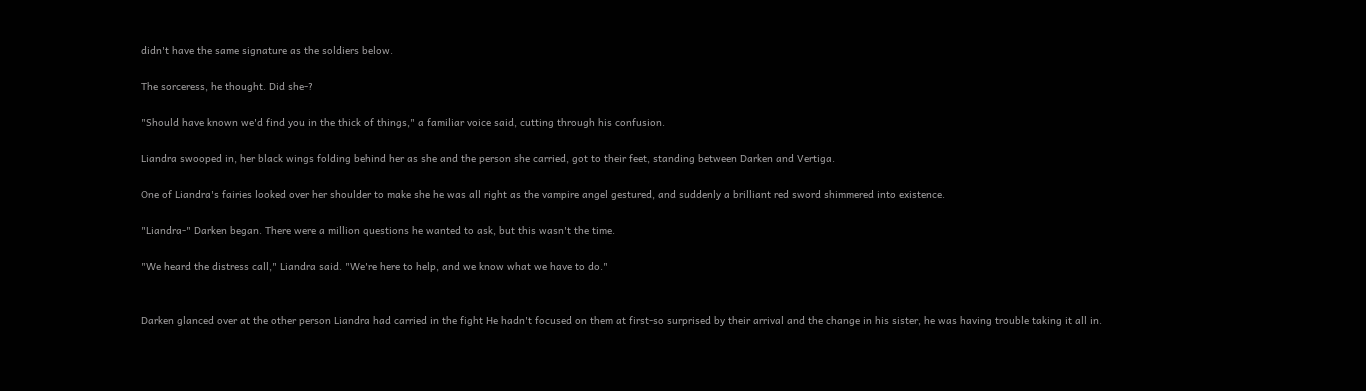didn't have the same signature as the soldiers below.

The sorceress, he thought. Did she-?

"Should have known we'd find you in the thick of things," a familiar voice said, cutting through his confusion.

Liandra swooped in, her black wings folding behind her as she and the person she carried, got to their feet, standing between Darken and Vertiga.

One of Liandra's fairies looked over her shoulder to make she he was all right as the vampire angel gestured, and suddenly a brilliant red sword shimmered into existence.

"Liandra-" Darken began. There were a million questions he wanted to ask, but this wasn't the time.

"We heard the distress call," Liandra said. "We're here to help, and we know what we have to do."


Darken glanced over at the other person Liandra had carried in the fight He hadn't focused on them at first-so surprised by their arrival and the change in his sister, he was having trouble taking it all in.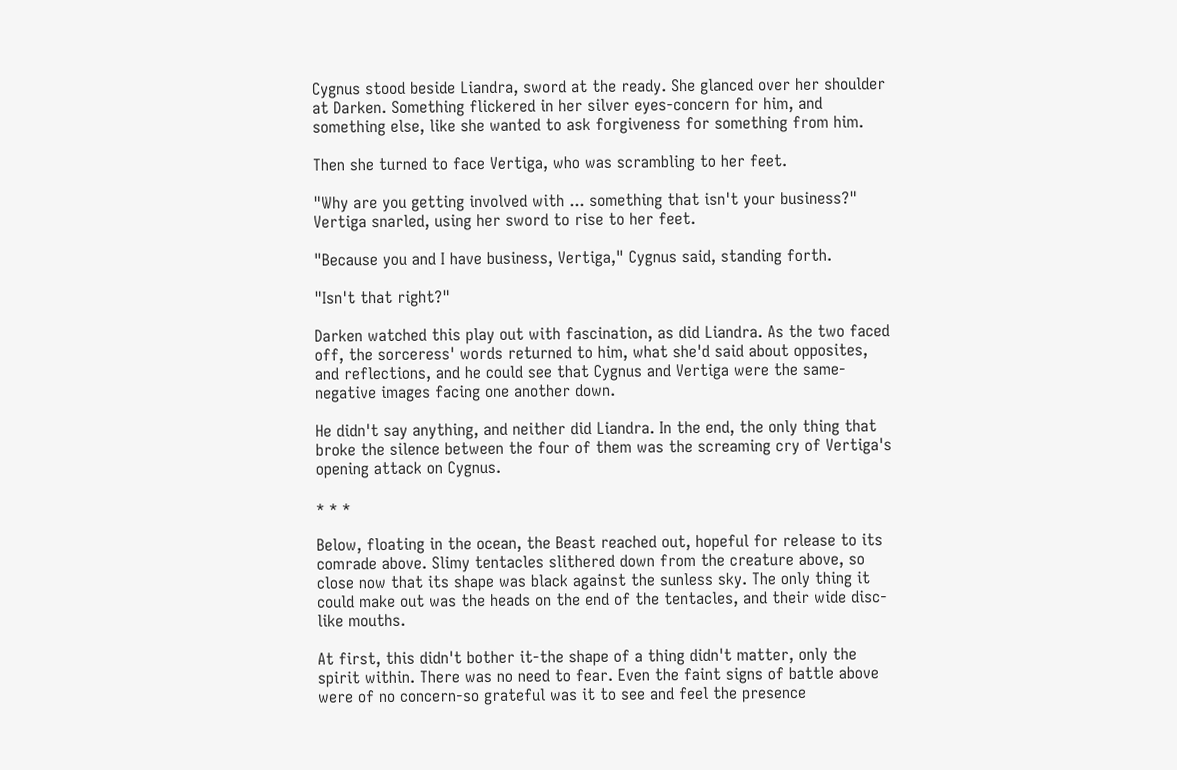Cygnus stood beside Liandra, sword at the ready. She glanced over her shoulder at Darken. Something flickered in her silver eyes-concern for him, and something else, like she wanted to ask forgiveness for something from him.

Then she turned to face Vertiga, who was scrambling to her feet.

"Why are you getting involved with ... something that isn't your business?" Vertiga snarled, using her sword to rise to her feet.

"Because you and I have business, Vertiga," Cygnus said, standing forth.

"Isn't that right?"

Darken watched this play out with fascination, as did Liandra. As the two faced off, the sorceress' words returned to him, what she'd said about opposites, and reflections, and he could see that Cygnus and Vertiga were the same-negative images facing one another down.

He didn't say anything, and neither did Liandra. In the end, the only thing that broke the silence between the four of them was the screaming cry of Vertiga's opening attack on Cygnus.

* * *

Below, floating in the ocean, the Beast reached out, hopeful for release to its comrade above. Slimy tentacles slithered down from the creature above, so close now that its shape was black against the sunless sky. The only thing it could make out was the heads on the end of the tentacles, and their wide disc-like mouths.

At first, this didn't bother it-the shape of a thing didn't matter, only the spirit within. There was no need to fear. Even the faint signs of battle above were of no concern-so grateful was it to see and feel the presence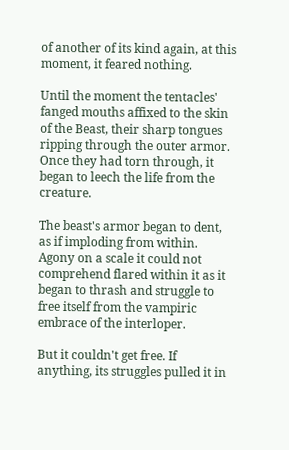of another of its kind again, at this moment, it feared nothing.

Until the moment the tentacles' fanged mouths affixed to the skin of the Beast, their sharp tongues ripping through the outer armor. Once they had torn through, it began to leech the life from the creature.

The beast's armor began to dent, as if imploding from within. Agony on a scale it could not comprehend flared within it as it began to thrash and struggle to free itself from the vampiric embrace of the interloper.

But it couldn't get free. If anything, its struggles pulled it in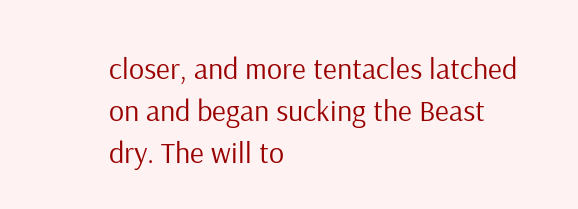closer, and more tentacles latched on and began sucking the Beast dry. The will to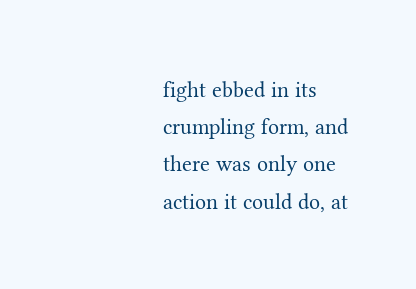fight ebbed in its crumpling form, and there was only one action it could do, at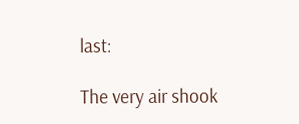last:

The very air shook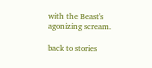with the Beast's agonizing scream.

back to stories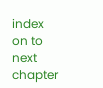index
on to next chapter